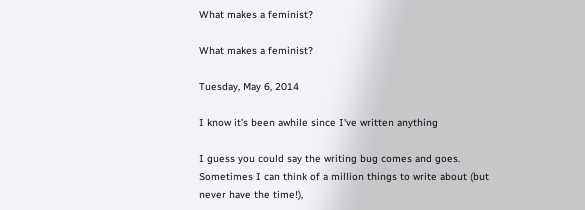What makes a feminist?

What makes a feminist?

Tuesday, May 6, 2014

I know it's been awhile since I've written anything

I guess you could say the writing bug comes and goes.  Sometimes I can think of a million things to write about (but never have the time!),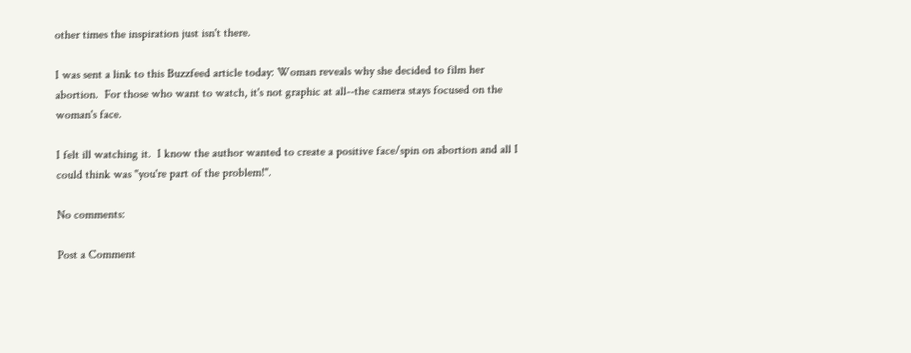other times the inspiration just isn't there.

I was sent a link to this Buzzfeed article today: Woman reveals why she decided to film her abortion.  For those who want to watch, it's not graphic at all--the camera stays focused on the woman's face.

I felt ill watching it.  I know the author wanted to create a positive face/spin on abortion and all I could think was "you're part of the problem!".

No comments:

Post a Comment